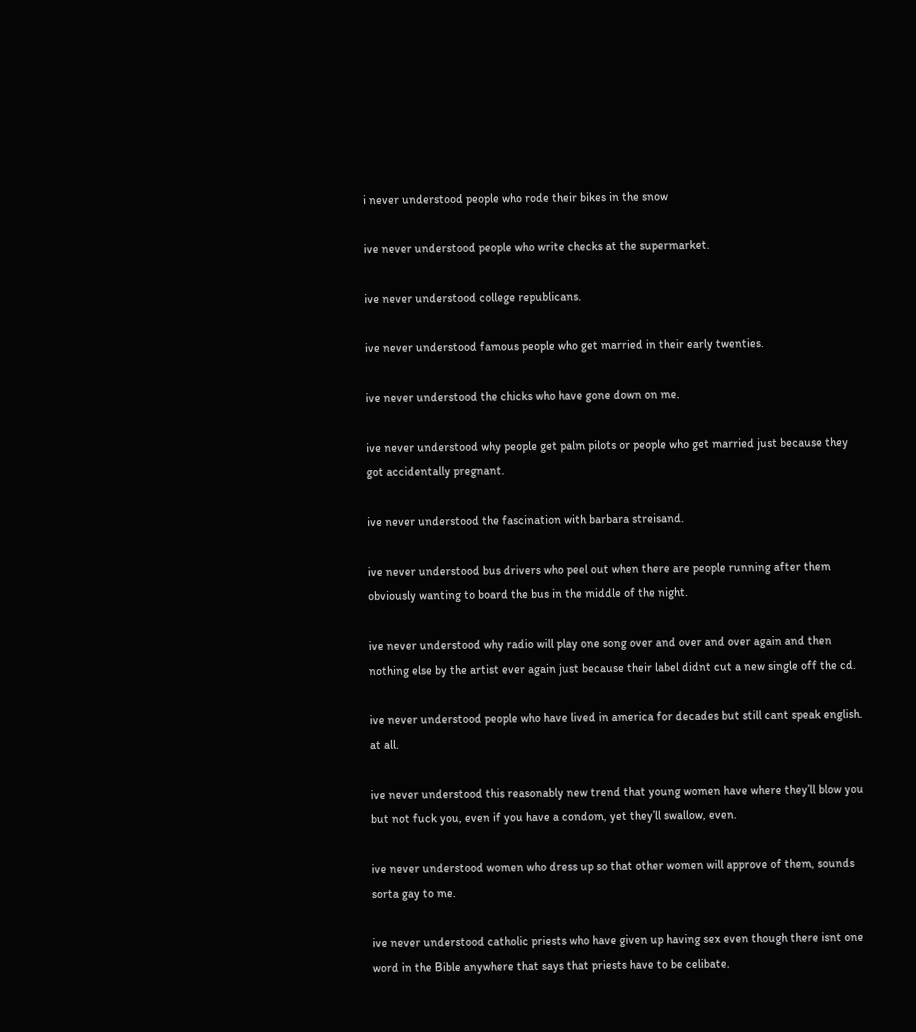i never understood people who rode their bikes in the snow

ive never understood people who write checks at the supermarket.

ive never understood college republicans.

ive never understood famous people who get married in their early twenties.

ive never understood the chicks who have gone down on me.

ive never understood why people get palm pilots or people who get married just because they got accidentally pregnant.

ive never understood the fascination with barbara streisand.

ive never understood bus drivers who peel out when there are people running after them obviously wanting to board the bus in the middle of the night.

ive never understood why radio will play one song over and over and over again and then nothing else by the artist ever again just because their label didnt cut a new single off the cd.

ive never understood people who have lived in america for decades but still cant speak english. at all.

ive never understood this reasonably new trend that young women have where they’ll blow you but not fuck you, even if you have a condom, yet they’ll swallow, even.

ive never understood women who dress up so that other women will approve of them, sounds sorta gay to me.

ive never understood catholic priests who have given up having sex even though there isnt one word in the Bible anywhere that says that priests have to be celibate.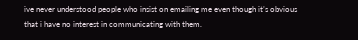ive never understood people who insist on emailing me even though it’s obvious that i have no interest in communicating with them.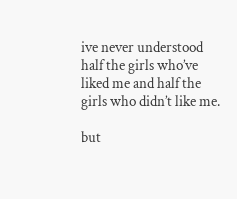ive never understood half the girls who’ve liked me and half the girls who didn’t like me.

but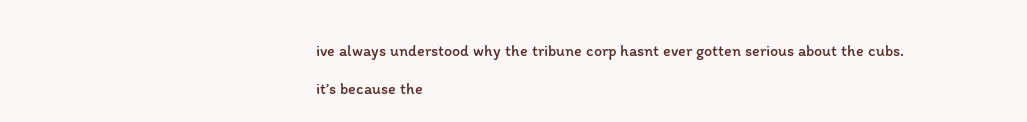ive always understood why the tribune corp hasnt ever gotten serious about the cubs.

it’s because the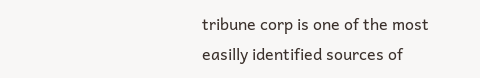tribune corp is one of the most easilly identified sources of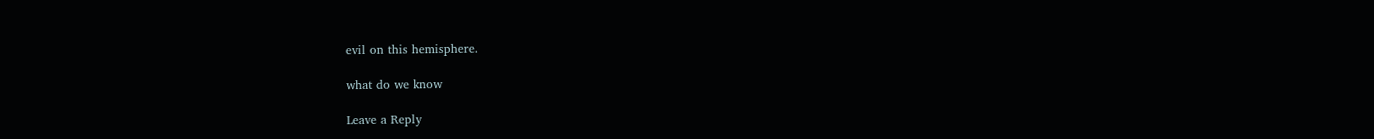evil on this hemisphere.

what do we know

Leave a Reply